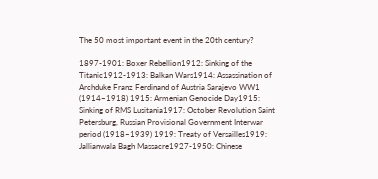The 50 most important event in the 20th century?

1897-1901: Boxer Rebellion1912: Sinking of the Titanic1912-1913: Balkan Wars1914: Assassination of Archduke Franz Ferdinand of Austria Sarajevo WW1 (1914–1918) 1915: Armenian Genocide Day1915: Sinking of RMS Lusitania1917: October Revolution Saint Petersburg, Russian Provisional Government Interwar period (1918–1939) 1919: Treaty of Versailles1919: Jallianwala Bagh Massacre1927-1950: Chinese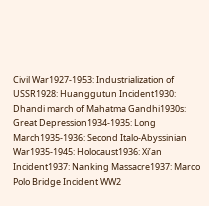Civil War1927-1953: Industrialization of USSR1928: Huanggutun Incident1930: Dhandi march of Mahatma Gandhi1930s: Great Depression1934-1935: Long March1935-1936: Second Italo-Abyssinian War1935-1945: Holocaust1936: Xi’an Incident1937: Nanking Massacre1937: Marco Polo Bridge Incident WW2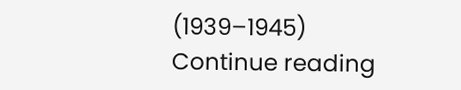(1939–1945) Continue reading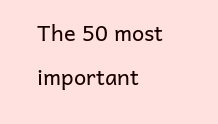The 50 most important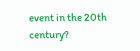event in the 20th century?